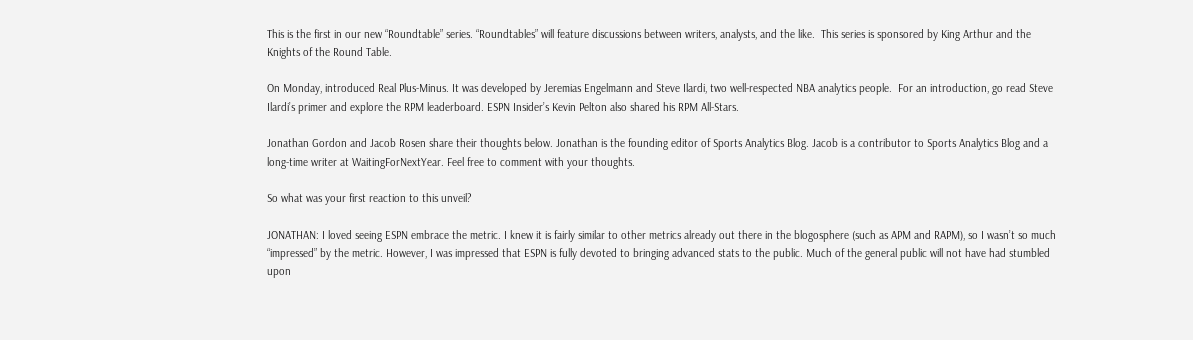This is the first in our new “Roundtable” series. “Roundtables” will feature discussions between writers, analysts, and the like.  This series is sponsored by King Arthur and the Knights of the Round Table.

On Monday, introduced Real Plus-Minus. It was developed by Jeremias Engelmann and Steve Ilardi, two well-respected NBA analytics people.  For an introduction, go read Steve Ilardi’s primer and explore the RPM leaderboard. ESPN Insider’s Kevin Pelton also shared his RPM All-Stars.

Jonathan Gordon and Jacob Rosen share their thoughts below. Jonathan is the founding editor of Sports Analytics Blog. Jacob is a contributor to Sports Analytics Blog and a long-time writer at WaitingForNextYear. Feel free to comment with your thoughts.

So what was your first reaction to this unveil?

JONATHAN: I loved seeing ESPN embrace the metric. I knew it is fairly similar to other metrics already out there in the blogosphere (such as APM and RAPM), so I wasn’t so much “impressed” by the metric. However, I was impressed that ESPN is fully devoted to bringing advanced stats to the public. Much of the general public will not have had stumbled upon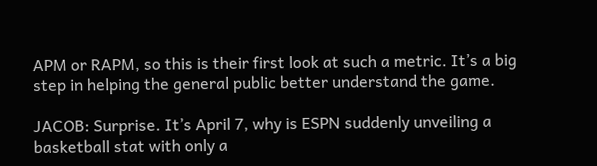APM or RAPM, so this is their first look at such a metric. It’s a big step in helping the general public better understand the game.

JACOB: Surprise. It’s April 7, why is ESPN suddenly unveiling a basketball stat with only a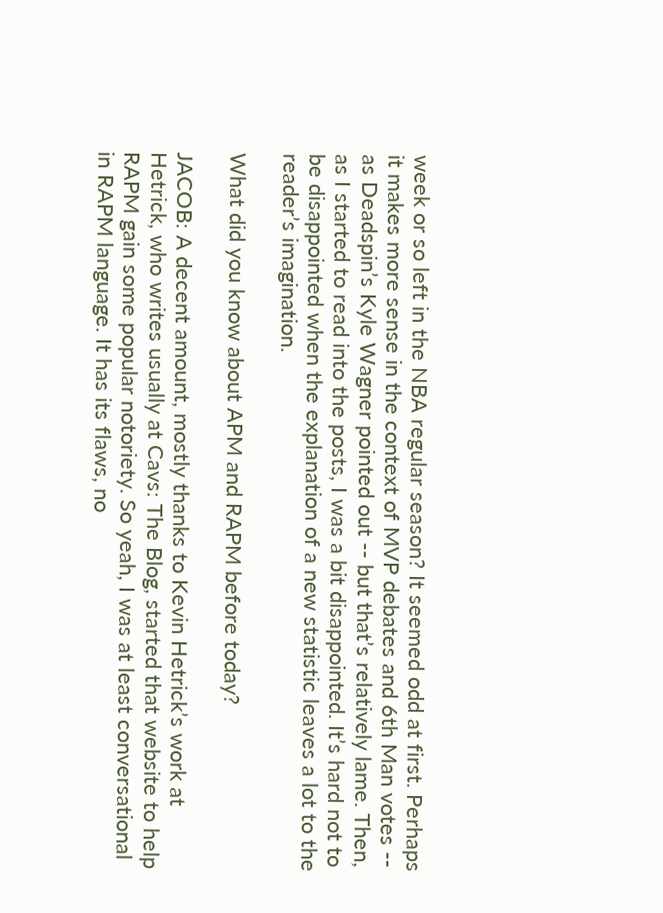week or so left in the NBA regular season? It seemed odd at first. Perhaps it makes more sense in the context of MVP debates and 6th Man votes -- as Deadspin’s Kyle Wagner pointed out -- but that’s relatively lame. Then, as I started to read into the posts, I was a bit disappointed. It’s hard not to be disappointed when the explanation of a new statistic leaves a lot to the reader’s imagination.

What did you know about APM and RAPM before today?

JACOB: A decent amount, mostly thanks to Kevin Hetrick’s work at Hetrick, who writes usually at Cavs: The Blog, started that website to help RAPM gain some popular notoriety. So yeah, I was at least conversational in RAPM language. It has its flaws, no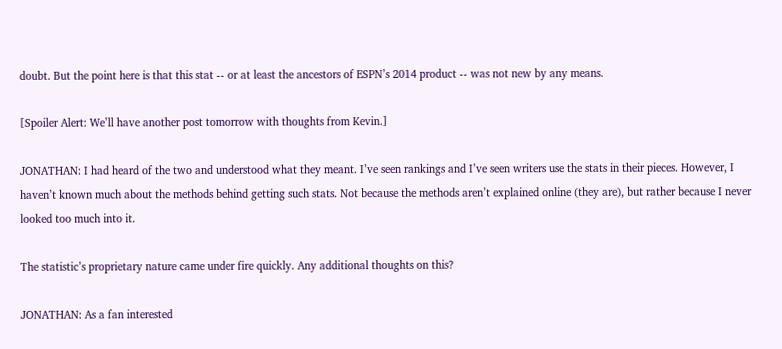doubt. But the point here is that this stat -- or at least the ancestors of ESPN’s 2014 product -- was not new by any means.

[Spoiler Alert: We’ll have another post tomorrow with thoughts from Kevin.]

JONATHAN: I had heard of the two and understood what they meant. I’ve seen rankings and I’ve seen writers use the stats in their pieces. However, I haven’t known much about the methods behind getting such stats. Not because the methods aren’t explained online (they are), but rather because I never looked too much into it.

The statistic’s proprietary nature came under fire quickly. Any additional thoughts on this?

JONATHAN: As a fan interested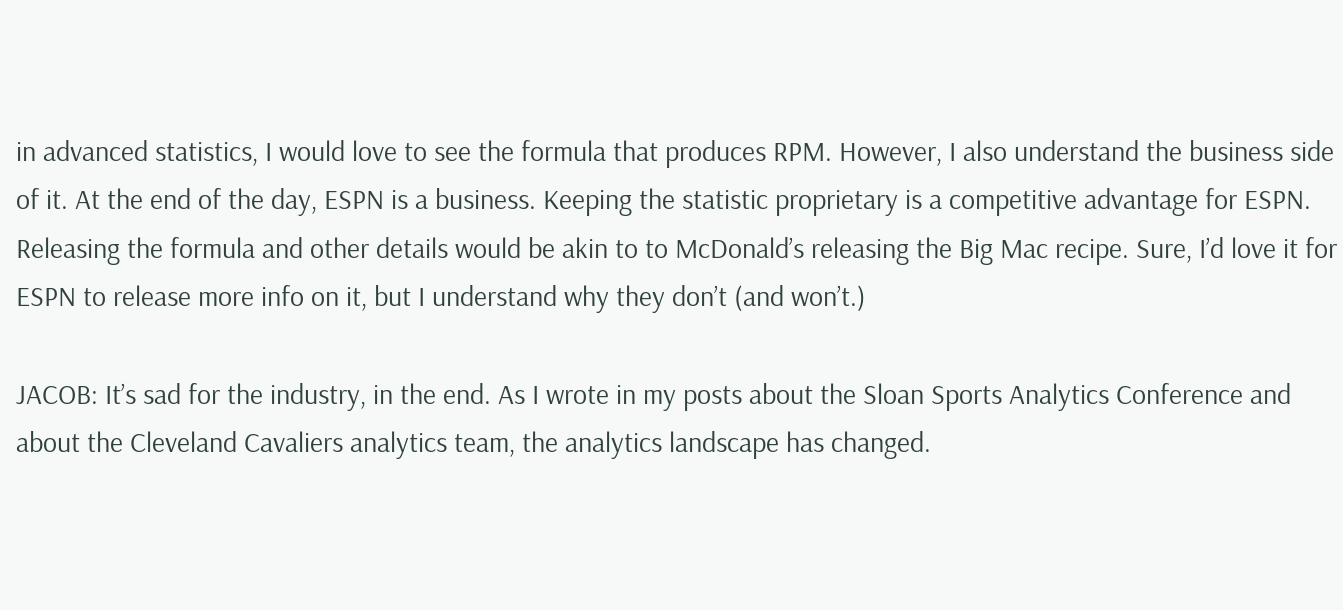in advanced statistics, I would love to see the formula that produces RPM. However, I also understand the business side of it. At the end of the day, ESPN is a business. Keeping the statistic proprietary is a competitive advantage for ESPN. Releasing the formula and other details would be akin to to McDonald’s releasing the Big Mac recipe. Sure, I’d love it for ESPN to release more info on it, but I understand why they don’t (and won’t.)

JACOB: It’s sad for the industry, in the end. As I wrote in my posts about the Sloan Sports Analytics Conference and about the Cleveland Cavaliers analytics team, the analytics landscape has changed.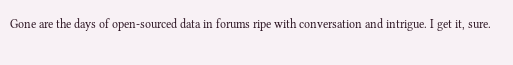Gone are the days of open-sourced data in forums ripe with conversation and intrigue. I get it, sure.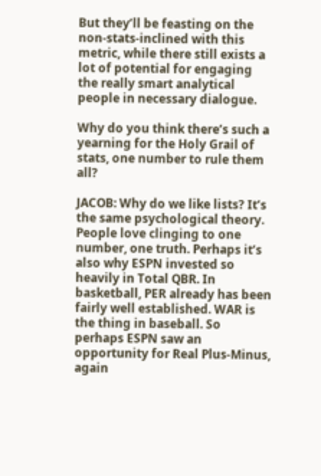But they’ll be feasting on the non-stats-inclined with this metric, while there still exists a lot of potential for engaging the really smart analytical people in necessary dialogue.

Why do you think there’s such a yearning for the Holy Grail of stats, one number to rule them all?

JACOB: Why do we like lists? It’s the same psychological theory. People love clinging to one number, one truth. Perhaps it’s also why ESPN invested so heavily in Total QBR. In basketball, PER already has been fairly well established. WAR is the thing in baseball. So perhaps ESPN saw an opportunity for Real Plus-Minus, again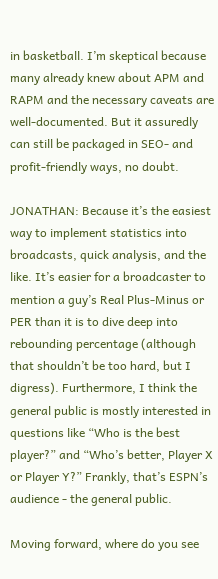in basketball. I’m skeptical because many already knew about APM and RAPM and the necessary caveats are well-documented. But it assuredly can still be packaged in SEO- and profit-friendly ways, no doubt.

JONATHAN: Because it’s the easiest way to implement statistics into broadcasts, quick analysis, and the like. It’s easier for a broadcaster to mention a guy’s Real Plus-Minus or PER than it is to dive deep into rebounding percentage (although that shouldn’t be too hard, but I digress). Furthermore, I think the general public is mostly interested in questions like “Who is the best player?” and “Who’s better, Player X or Player Y?” Frankly, that’s ESPN’s audience - the general public.

Moving forward, where do you see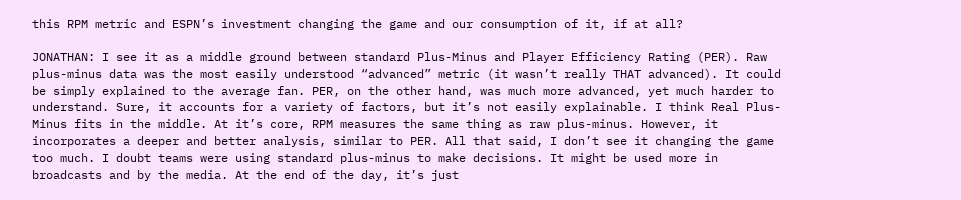this RPM metric and ESPN’s investment changing the game and our consumption of it, if at all?

JONATHAN: I see it as a middle ground between standard Plus-Minus and Player Efficiency Rating (PER). Raw plus-minus data was the most easily understood “advanced” metric (it wasn’t really THAT advanced). It could be simply explained to the average fan. PER, on the other hand, was much more advanced, yet much harder to understand. Sure, it accounts for a variety of factors, but it’s not easily explainable. I think Real Plus-Minus fits in the middle. At it’s core, RPM measures the same thing as raw plus-minus. However, it incorporates a deeper and better analysis, similar to PER. All that said, I don’t see it changing the game too much. I doubt teams were using standard plus-minus to make decisions. It might be used more in broadcasts and by the media. At the end of the day, it’s just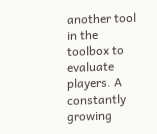another tool in the toolbox to evaluate players. A constantly growing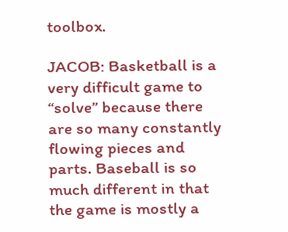toolbox.

JACOB: Basketball is a very difficult game to “solve” because there are so many constantly flowing pieces and parts. Baseball is so much different in that the game is mostly a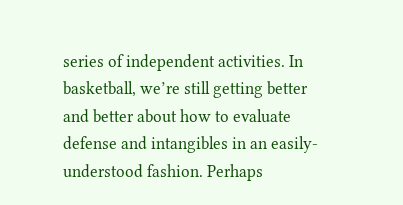series of independent activities. In basketball, we’re still getting better and better about how to evaluate defense and intangibles in an easily-understood fashion. Perhaps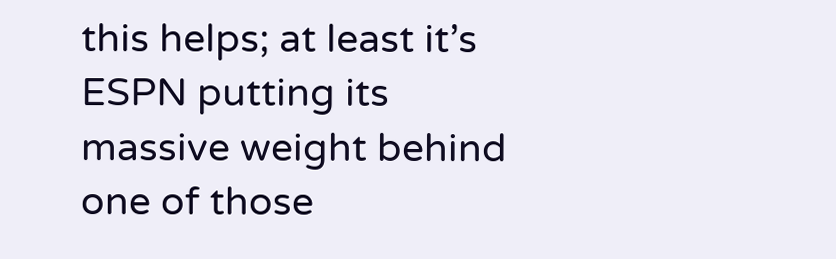this helps; at least it’s ESPN putting its massive weight behind one of those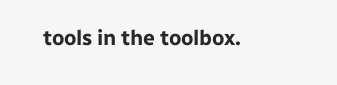tools in the toolbox.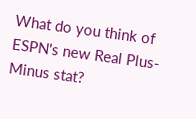What do you think of ESPN's new Real Plus-Minus stat?